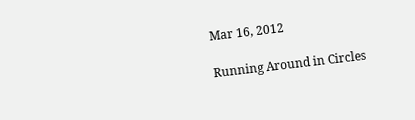Mar 16, 2012

Running Around in Circles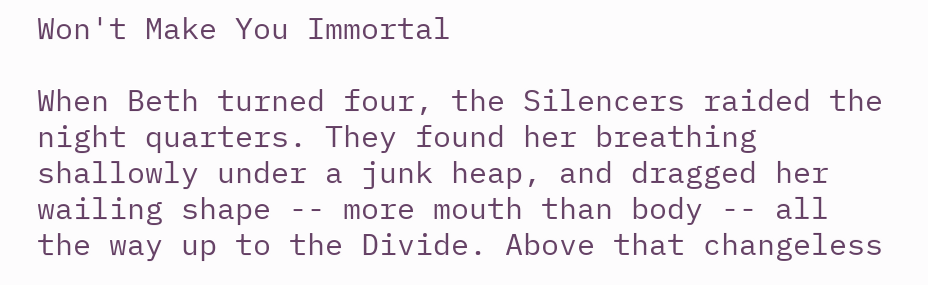Won't Make You Immortal

When Beth turned four, the Silencers raided the night quarters. They found her breathing shallowly under a junk heap, and dragged her wailing shape -- more mouth than body -- all the way up to the Divide. Above that changeless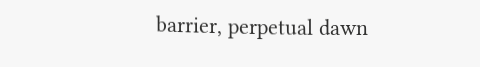barrier, perpetual dawn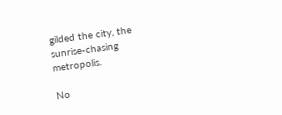gilded the city, the sunrise-chasing metropolis.

No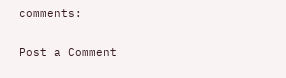comments:

Post a Comment